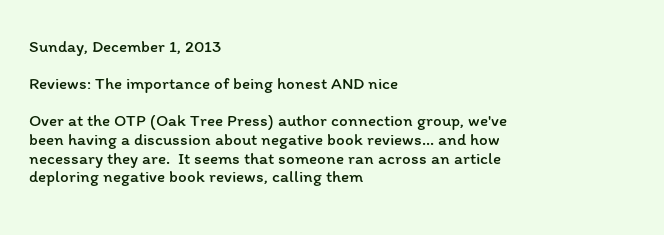Sunday, December 1, 2013

Reviews: The importance of being honest AND nice

Over at the OTP (Oak Tree Press) author connection group, we've been having a discussion about negative book reviews... and how necessary they are.  It seems that someone ran across an article deploring negative book reviews, calling them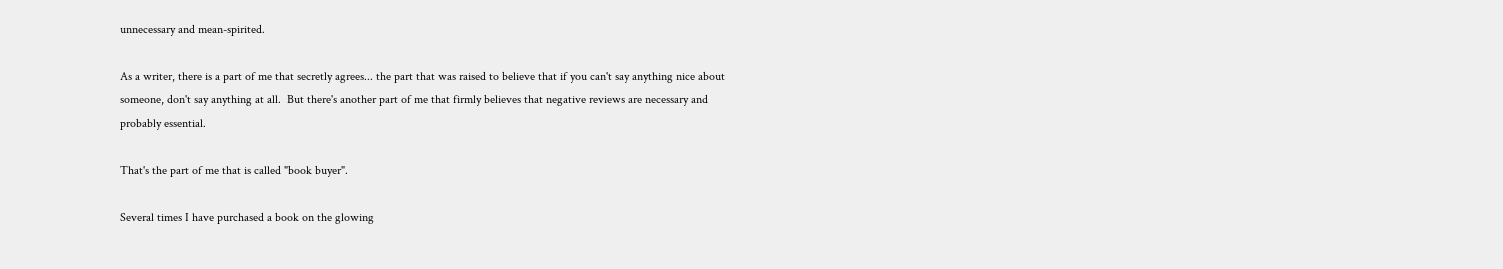unnecessary and mean-spirited.

As a writer, there is a part of me that secretly agrees... the part that was raised to believe that if you can't say anything nice about someone, don't say anything at all.  But there's another part of me that firmly believes that negative reviews are necessary and probably essential.

That's the part of me that is called "book buyer".

Several times I have purchased a book on the glowing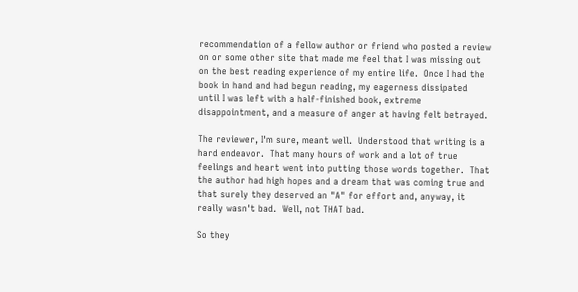recommendation of a fellow author or friend who posted a review on or some other site that made me feel that I was missing out on the best reading experience of my entire life.  Once I had the book in hand and had begun reading, my eagerness dissipated until I was left with a half-finished book, extreme disappointment, and a measure of anger at having felt betrayed.

The reviewer, I'm sure, meant well.  Understood that writing is a hard endeavor.  That many hours of work and a lot of true feelings and heart went into putting those words together.  That the author had high hopes and a dream that was coming true and that surely they deserved an "A" for effort and, anyway, it really wasn't bad.  Well, not THAT bad.

So they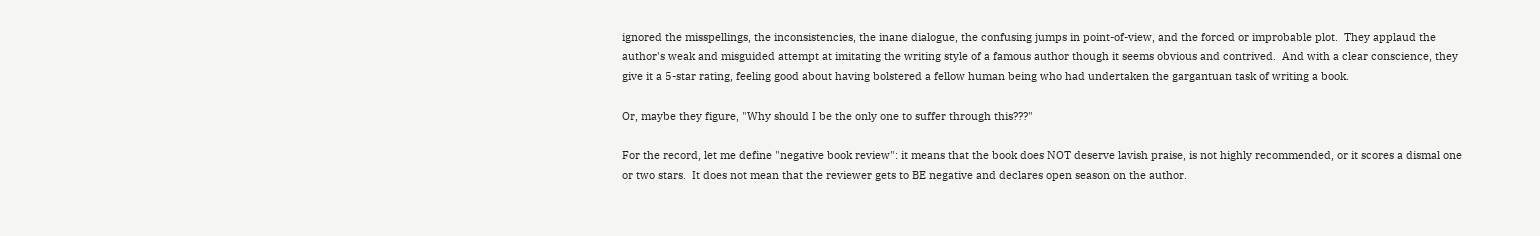ignored the misspellings, the inconsistencies, the inane dialogue, the confusing jumps in point-of-view, and the forced or improbable plot.  They applaud the author's weak and misguided attempt at imitating the writing style of a famous author though it seems obvious and contrived.  And with a clear conscience, they give it a 5-star rating, feeling good about having bolstered a fellow human being who had undertaken the gargantuan task of writing a book.

Or, maybe they figure, "Why should I be the only one to suffer through this???"

For the record, let me define "negative book review": it means that the book does NOT deserve lavish praise, is not highly recommended, or it scores a dismal one or two stars.  It does not mean that the reviewer gets to BE negative and declares open season on the author.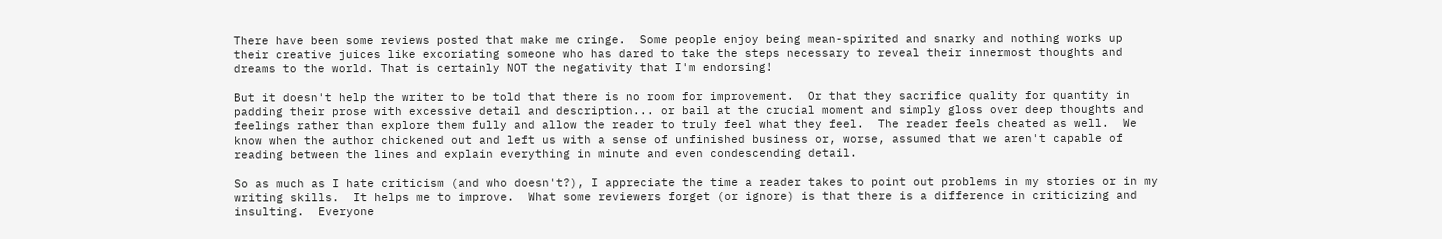There have been some reviews posted that make me cringe.  Some people enjoy being mean-spirited and snarky and nothing works up their creative juices like excoriating someone who has dared to take the steps necessary to reveal their innermost thoughts and dreams to the world. That is certainly NOT the negativity that I'm endorsing!

But it doesn't help the writer to be told that there is no room for improvement.  Or that they sacrifice quality for quantity in padding their prose with excessive detail and description... or bail at the crucial moment and simply gloss over deep thoughts and feelings rather than explore them fully and allow the reader to truly feel what they feel.  The reader feels cheated as well.  We know when the author chickened out and left us with a sense of unfinished business or, worse, assumed that we aren't capable of reading between the lines and explain everything in minute and even condescending detail.

So as much as I hate criticism (and who doesn't?), I appreciate the time a reader takes to point out problems in my stories or in my writing skills.  It helps me to improve.  What some reviewers forget (or ignore) is that there is a difference in criticizing and insulting.  Everyone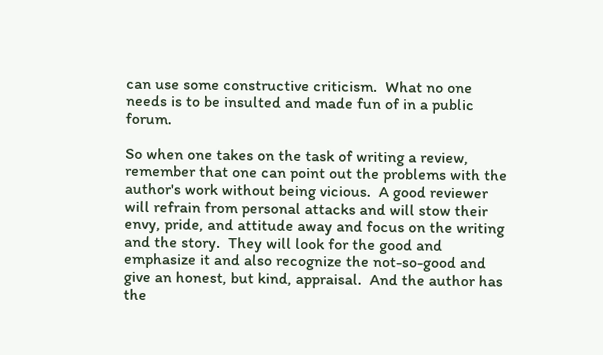can use some constructive criticism.  What no one needs is to be insulted and made fun of in a public forum.

So when one takes on the task of writing a review, remember that one can point out the problems with the author's work without being vicious.  A good reviewer will refrain from personal attacks and will stow their envy, pride, and attitude away and focus on the writing and the story.  They will look for the good and emphasize it and also recognize the not-so-good and give an honest, but kind, appraisal.  And the author has the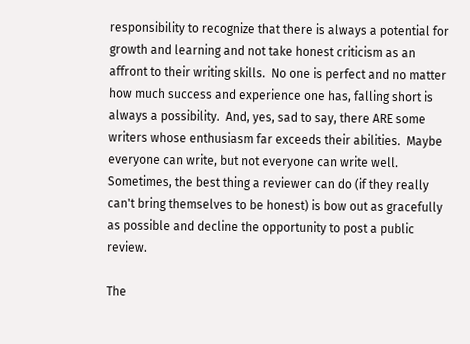responsibility to recognize that there is always a potential for growth and learning and not take honest criticism as an affront to their writing skills.  No one is perfect and no matter how much success and experience one has, falling short is always a possibility.  And, yes, sad to say, there ARE some writers whose enthusiasm far exceeds their abilities.  Maybe everyone can write, but not everyone can write well.  Sometimes, the best thing a reviewer can do (if they really can't bring themselves to be honest) is bow out as gracefully as possible and decline the opportunity to post a public review.

The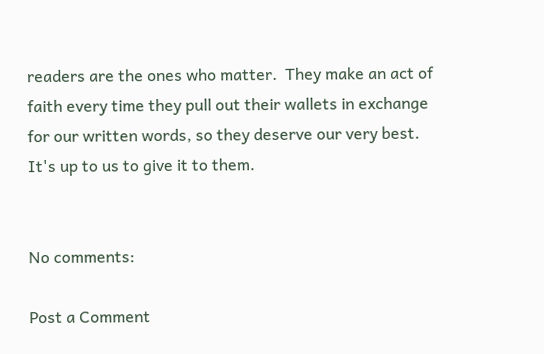readers are the ones who matter.  They make an act of faith every time they pull out their wallets in exchange for our written words, so they deserve our very best.  It's up to us to give it to them.


No comments:

Post a Comment